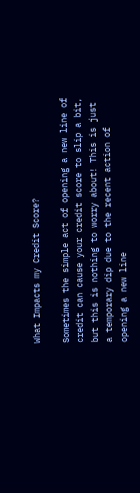What Impacts my Credit Score?

Sometimes the simple act of opening a new line of credit can cause your credit score to slip a bit, but this is nothing to worry about! This is just  a temporary dip due to the recent action of opening a new line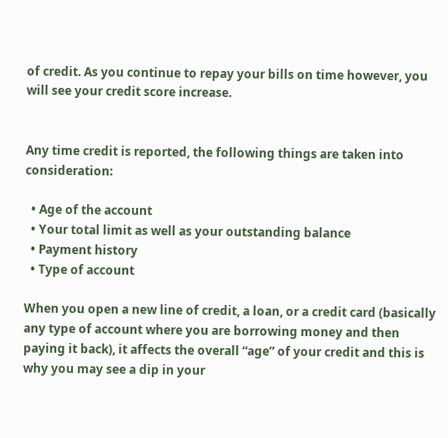of credit. As you continue to repay your bills on time however, you will see your credit score increase.


Any time credit is reported, the following things are taken into consideration:

  • Age of the account
  • Your total limit as well as your outstanding balance
  • Payment history
  • Type of account

When you open a new line of credit, a loan, or a credit card (basically any type of account where you are borrowing money and then paying it back), it affects the overall “age” of your credit and this is why you may see a dip in your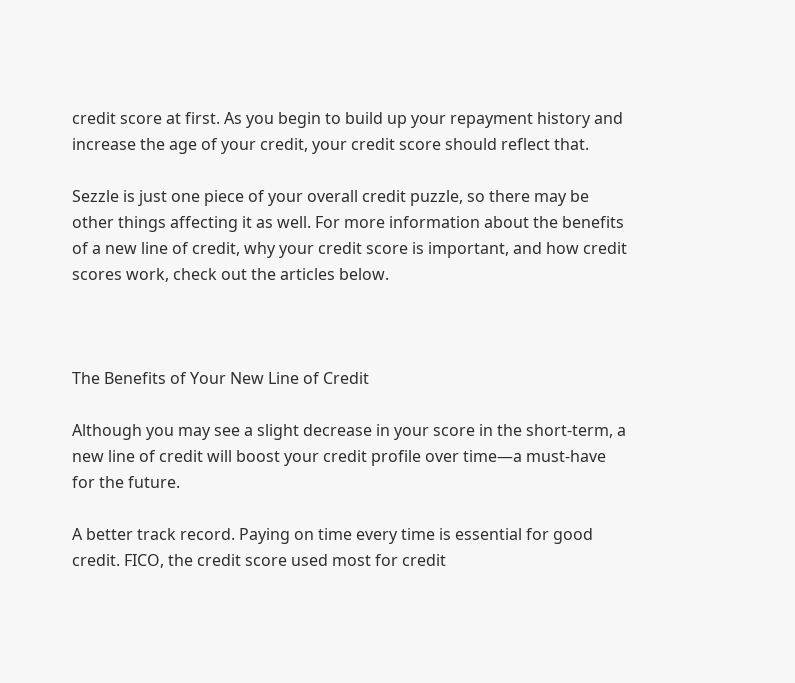credit score at first. As you begin to build up your repayment history and increase the age of your credit, your credit score should reflect that.

Sezzle is just one piece of your overall credit puzzle, so there may be other things affecting it as well. For more information about the benefits of a new line of credit, why your credit score is important, and how credit scores work, check out the articles below.



The Benefits of Your New Line of Credit

Although you may see a slight decrease in your score in the short-term, a new line of credit will boost your credit profile over time—a must-have for the future.

A better track record. Paying on time every time is essential for good credit. FICO, the credit score used most for credit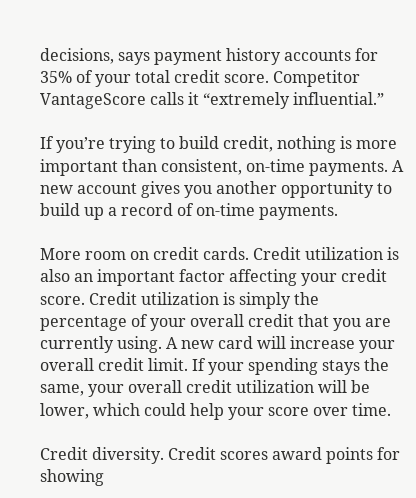decisions, says payment history accounts for 35% of your total credit score. Competitor VantageScore calls it “extremely influential.”

If you’re trying to build credit, nothing is more important than consistent, on-time payments. A new account gives you another opportunity to build up a record of on-time payments.

More room on credit cards. Credit utilization is also an important factor affecting your credit score. Credit utilization is simply the percentage of your overall credit that you are currently using. A new card will increase your overall credit limit. If your spending stays the same, your overall credit utilization will be lower, which could help your score over time.

Credit diversity. Credit scores award points for showing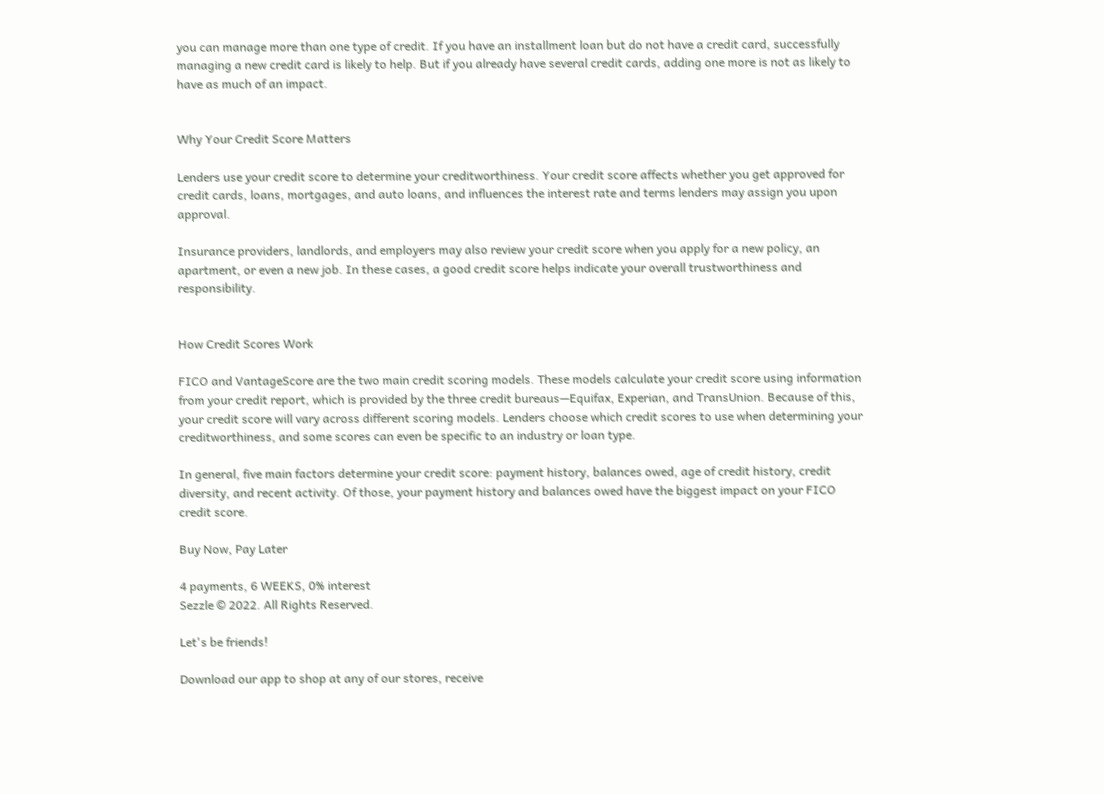you can manage more than one type of credit. If you have an installment loan but do not have a credit card, successfully managing a new credit card is likely to help. But if you already have several credit cards, adding one more is not as likely to have as much of an impact.


Why Your Credit Score Matters

Lenders use your credit score to determine your creditworthiness. Your credit score affects whether you get approved for credit cards, loans, mortgages, and auto loans, and influences the interest rate and terms lenders may assign you upon approval.

Insurance providers, landlords, and employers may also review your credit score when you apply for a new policy, an apartment, or even a new job. In these cases, a good credit score helps indicate your overall trustworthiness and responsibility.


How Credit Scores Work

FICO and VantageScore are the two main credit scoring models. These models calculate your credit score using information from your credit report, which is provided by the three credit bureaus—Equifax, Experian, and TransUnion. Because of this, your credit score will vary across different scoring models. Lenders choose which credit scores to use when determining your creditworthiness, and some scores can even be specific to an industry or loan type.

In general, five main factors determine your credit score: payment history, balances owed, age of credit history, credit diversity, and recent activity. Of those, your payment history and balances owed have the biggest impact on your FICO credit score.

Buy Now, Pay Later

4 payments, 6 WEEKS, 0% interest
Sezzle © 2022. All Rights Reserved.

Let's be friends!

Download our app to shop at any of our stores, receive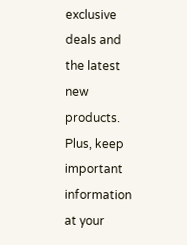exclusive deals and the latest new products. Plus, keep important information at your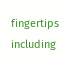fingertips including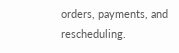orders, payments, and rescheduling.